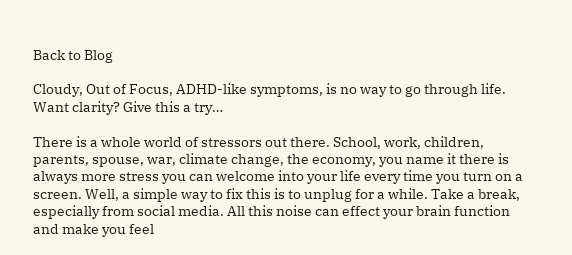Back to Blog

Cloudy, Out of Focus, ADHD-like symptoms, is no way to go through life. Want clarity? Give this a try…

There is a whole world of stressors out there. School, work, children, parents, spouse, war, climate change, the economy, you name it there is always more stress you can welcome into your life every time you turn on a screen. Well, a simple way to fix this is to unplug for a while. Take a break, especially from social media. All this noise can effect your brain function and make you feel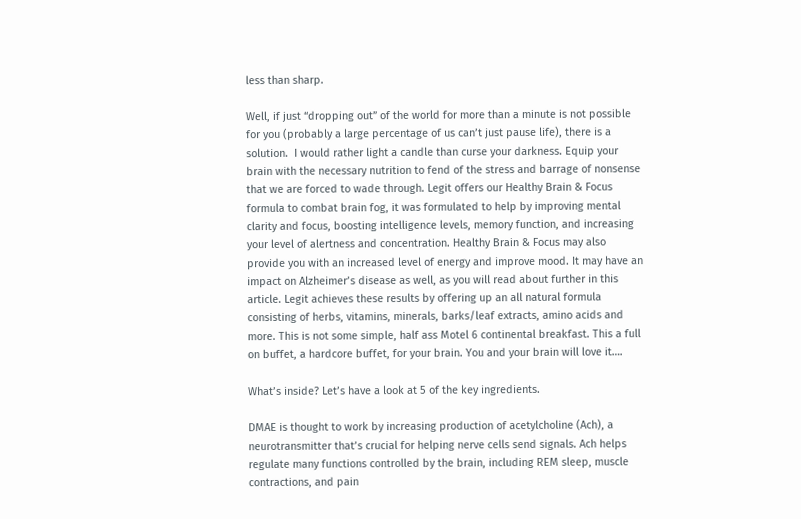less than sharp.

Well, if just “dropping out” of the world for more than a minute is not possible for you (probably a large percentage of us can’t just pause life), there is a solution.  I would rather light a candle than curse your darkness. Equip your brain with the necessary nutrition to fend of the stress and barrage of nonsense that we are forced to wade through. Legit offers our Healthy Brain & Focus formula to combat brain fog, it was formulated to help by improving mental clarity and focus, boosting intelligence levels, memory function, and increasing your level of alertness and concentration. Healthy Brain & Focus may also provide you with an increased level of energy and improve mood. It may have an impact on Alzheimer’s disease as well, as you will read about further in this article. Legit achieves these results by offering up an all natural formula consisting of herbs, vitamins, minerals, barks/leaf extracts, amino acids and more. This is not some simple, half ass Motel 6 continental breakfast. This a full on buffet, a hardcore buffet, for your brain. You and your brain will love it….

What’s inside? Let’s have a look at 5 of the key ingredients.

DMAE is thought to work by increasing production of acetylcholine (Ach), a neurotransmitter that’s crucial for helping nerve cells send signals. Ach helps regulate many functions controlled by the brain, including REM sleep, muscle contractions, and pain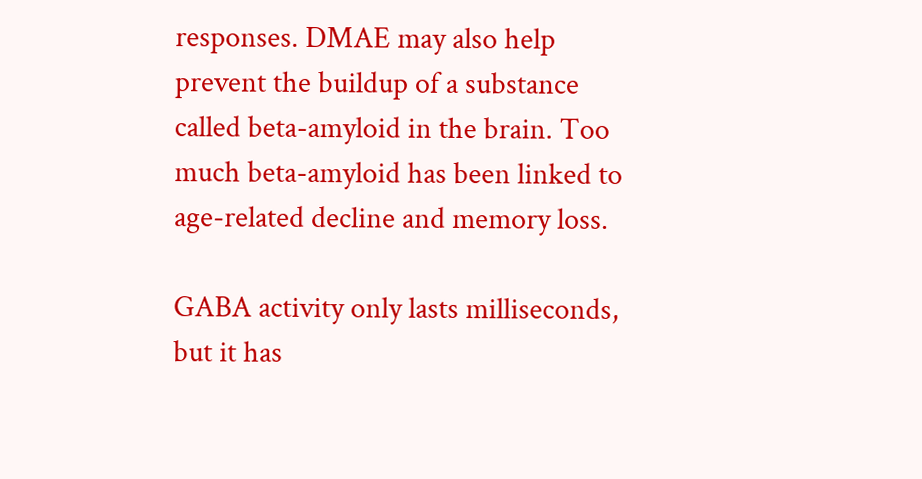responses. DMAE may also help prevent the buildup of a substance called beta-amyloid in the brain. Too much beta-amyloid has been linked to age-related decline and memory loss.

GABA activity only lasts milliseconds, but it has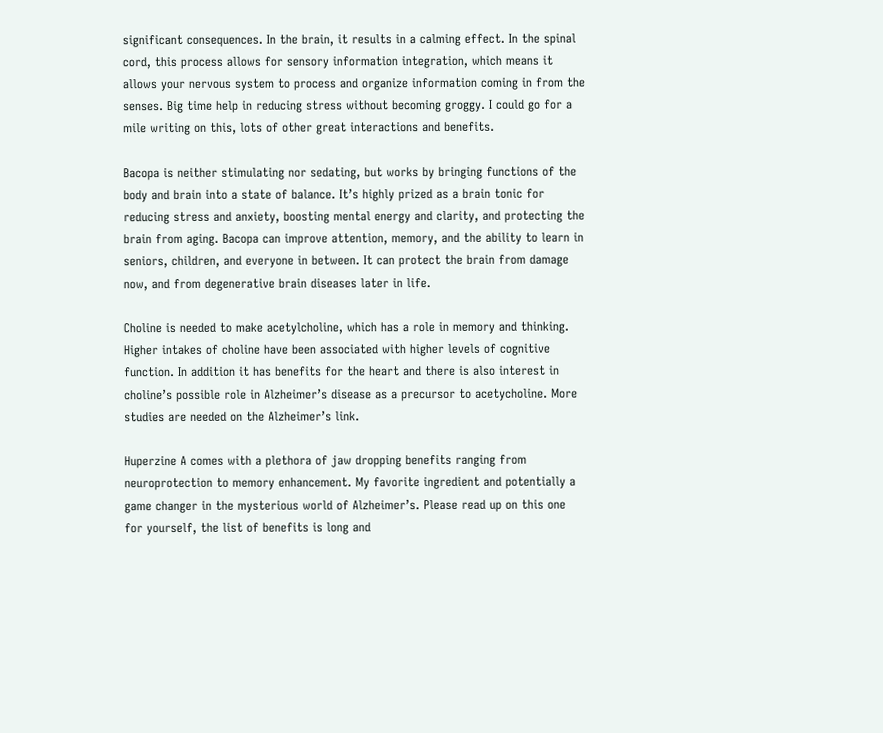significant consequences. In the brain, it results in a calming effect. In the spinal cord, this process allows for sensory information integration, which means it allows your nervous system to process and organize information coming in from the senses. Big time help in reducing stress without becoming groggy. I could go for a mile writing on this, lots of other great interactions and benefits.

Bacopa is neither stimulating nor sedating, but works by bringing functions of the body and brain into a state of balance. It’s highly prized as a brain tonic for reducing stress and anxiety, boosting mental energy and clarity, and protecting the brain from aging. Bacopa can improve attention, memory, and the ability to learn in seniors, children, and everyone in between. It can protect the brain from damage now, and from degenerative brain diseases later in life.

Choline is needed to make acetylcholine, which has a role in memory and thinking. Higher intakes of choline have been associated with higher levels of cognitive function. In addition it has benefits for the heart and there is also interest in choline’s possible role in Alzheimer’s disease as a precursor to acetycholine. More studies are needed on the Alzheimer’s link.

Huperzine A comes with a plethora of jaw dropping benefits ranging from neuroprotection to memory enhancement. My favorite ingredient and potentially a game changer in the mysterious world of Alzheimer’s. Please read up on this one for yourself, the list of benefits is long and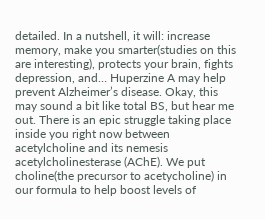detailed. In a nutshell, it will: increase memory, make you smarter(studies on this are interesting), protects your brain, fights depression, and… Huperzine A may help prevent Alzheimer’s disease. Okay, this may sound a bit like total BS, but hear me out. There is an epic struggle taking place inside you right now between acetylcholine and its nemesis acetylcholinesterase (AChE). We put choline(the precursor to acetycholine) in our formula to help boost levels of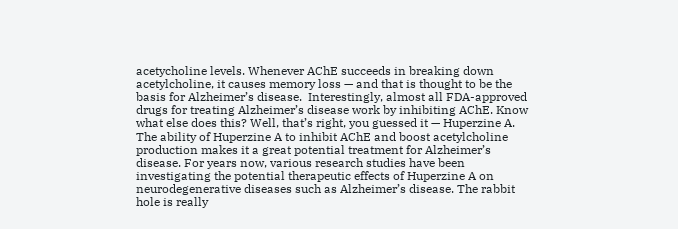acetycholine levels. Whenever AChE succeeds in breaking down acetylcholine, it causes memory loss — and that is thought to be the basis for Alzheimer’s disease.  Interestingly, almost all FDA-approved drugs for treating Alzheimer’s disease work by inhibiting AChE. Know what else does this? Well, that’s right, you guessed it — Huperzine A. The ability of Huperzine A to inhibit AChE and boost acetylcholine production makes it a great potential treatment for Alzheimer’s disease. For years now, various research studies have been investigating the potential therapeutic effects of Huperzine A on neurodegenerative diseases such as Alzheimer’s disease. The rabbit hole is really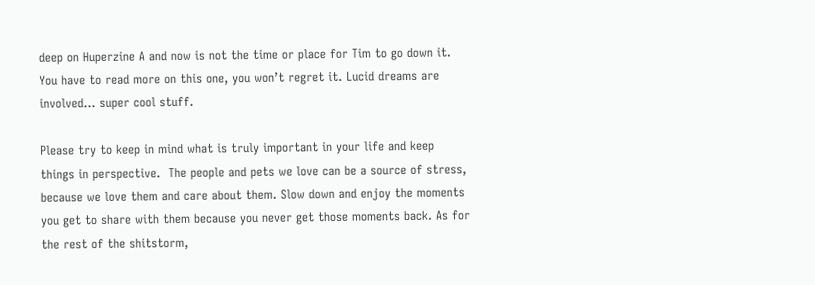deep on Huperzine A and now is not the time or place for Tim to go down it.  You have to read more on this one, you won’t regret it. Lucid dreams are involved… super cool stuff.

Please try to keep in mind what is truly important in your life and keep things in perspective.  The people and pets we love can be a source of stress, because we love them and care about them. Slow down and enjoy the moments you get to share with them because you never get those moments back. As for the rest of the shitstorm,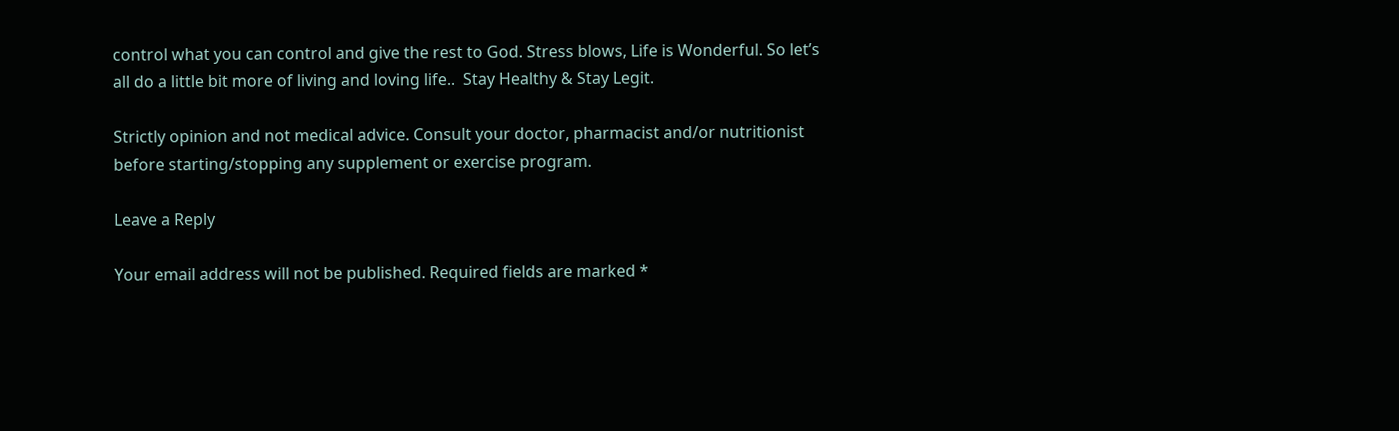control what you can control and give the rest to God. Stress blows, Life is Wonderful. So let’s all do a little bit more of living and loving life..  Stay Healthy & Stay Legit.

Strictly opinion and not medical advice. Consult your doctor, pharmacist and/or nutritionist before starting/stopping any supplement or exercise program.

Leave a Reply

Your email address will not be published. Required fields are marked *